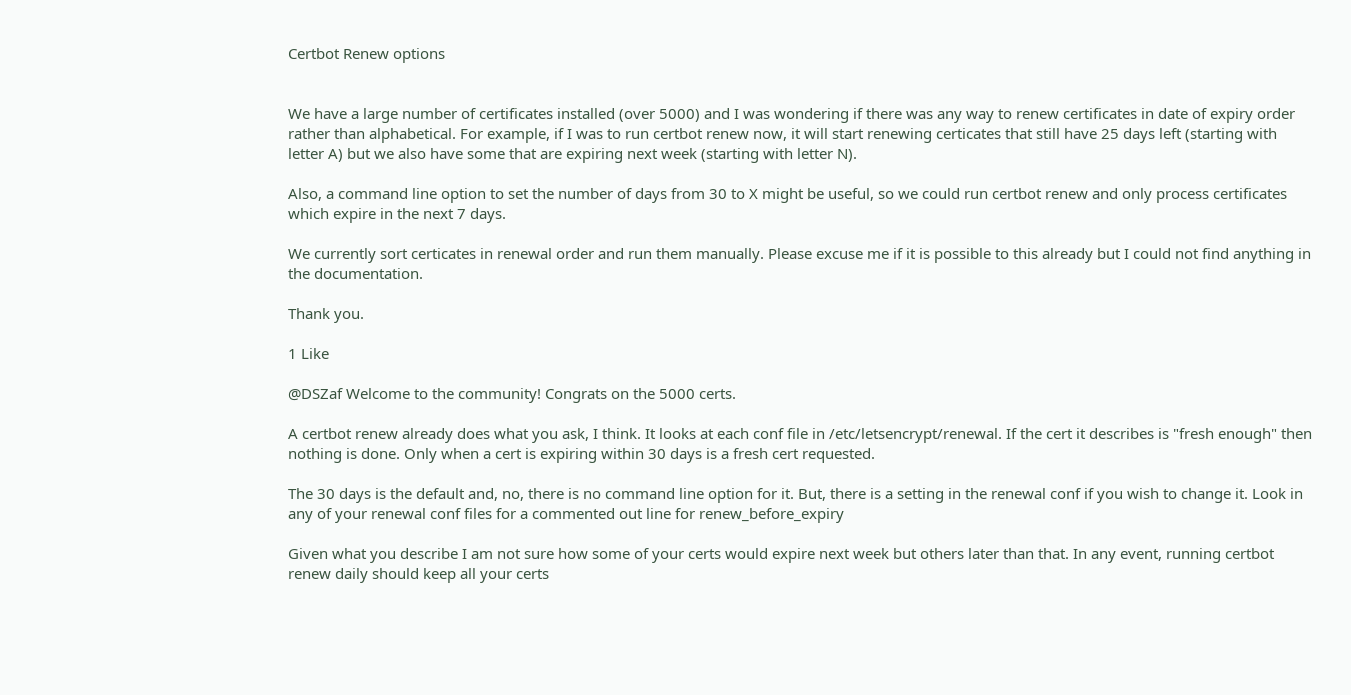Certbot Renew options


We have a large number of certificates installed (over 5000) and I was wondering if there was any way to renew certificates in date of expiry order rather than alphabetical. For example, if I was to run certbot renew now, it will start renewing certicates that still have 25 days left (starting with letter A) but we also have some that are expiring next week (starting with letter N).

Also, a command line option to set the number of days from 30 to X might be useful, so we could run certbot renew and only process certificates which expire in the next 7 days.

We currently sort certicates in renewal order and run them manually. Please excuse me if it is possible to this already but I could not find anything in the documentation.

Thank you.

1 Like

@DSZaf Welcome to the community! Congrats on the 5000 certs.

A certbot renew already does what you ask, I think. It looks at each conf file in /etc/letsencrypt/renewal. If the cert it describes is "fresh enough" then nothing is done. Only when a cert is expiring within 30 days is a fresh cert requested.

The 30 days is the default and, no, there is no command line option for it. But, there is a setting in the renewal conf if you wish to change it. Look in any of your renewal conf files for a commented out line for renew_before_expiry

Given what you describe I am not sure how some of your certs would expire next week but others later than that. In any event, running certbot renew daily should keep all your certs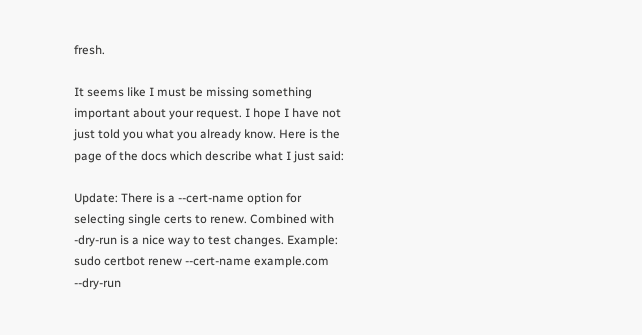fresh.

It seems like I must be missing something important about your request. I hope I have not just told you what you already know. Here is the page of the docs which describe what I just said:

Update: There is a --cert-name option for selecting single certs to renew. Combined with -dry-run is a nice way to test changes. Example:
sudo certbot renew --cert-name example.com --dry-run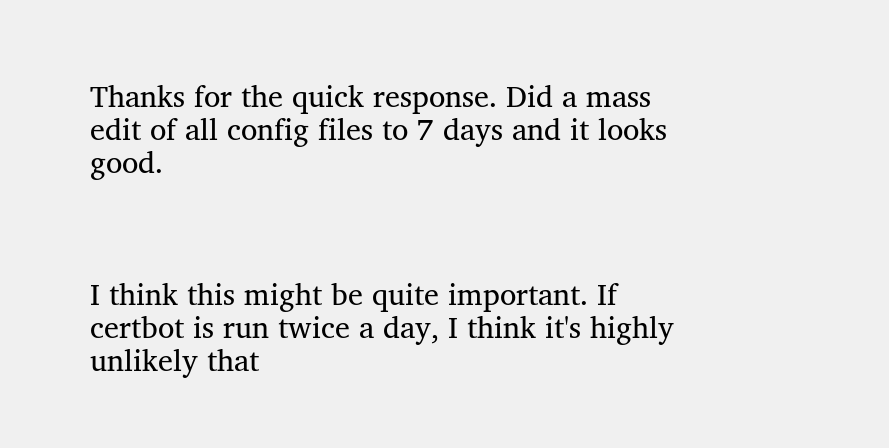Thanks for the quick response. Did a mass edit of all config files to 7 days and it looks good.



I think this might be quite important. If certbot is run twice a day, I think it's highly unlikely that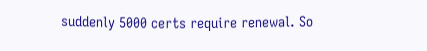suddenly 5000 certs require renewal. So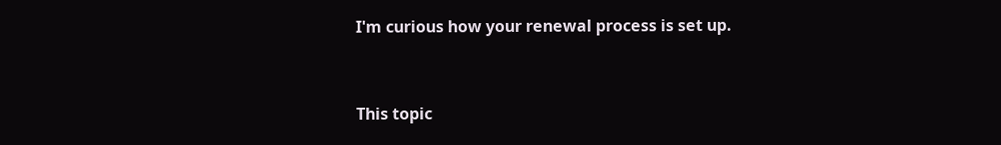I'm curious how your renewal process is set up.


This topic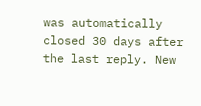was automatically closed 30 days after the last reply. New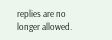replies are no longer allowed.